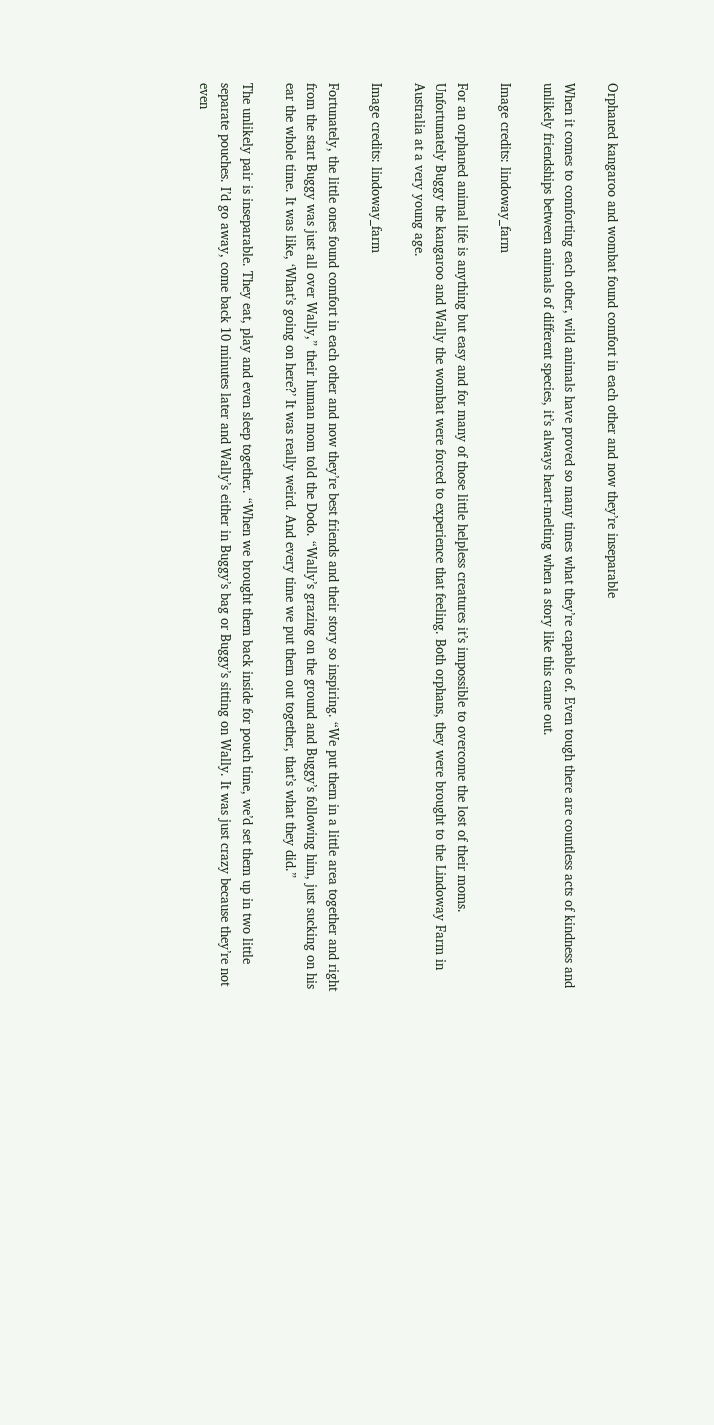Orphaned kangaroo and wombat found comfort in each other and now they’re inseparable

When it comes to comforting each other, wild animals have proved so many times what they’re capable of. Even tough there are countless acts of kindness and unlikely friendships between animals of different species, it’s always heart-melting when a story like this came out.

Image credits: lindoway_farm

For an orphaned animal life is anything but easy and for many of those little helpless creatures it’s impossible to overcome the lost of their moms. Unfortunately Buggy the kangaroo and Wally the wombat were forced to experience that feeling. Both orphans, they were brought to the Lindoway Farm in Australia at a very young age.

Image credits: lindoway_farm

Fortunately, the little ones found comfort in each other and now they’re best friends and their story so inspiring. “We put them in a little area together and right from the start Buggy was just all over Wally,” their human mom told the Dodo. “Wally’s grazing on the ground and Buggy’s following him, just sucking on his ear the whole time. It was like, ‘What’s going on here?’ It was really weird. And every time we put them out together, that’s what they did.”

The unlikely pair is inseparable. They eat, play and even sleep together. “When we brought them back inside for pouch time, we’d set them up in two little separate pouches. I’d go away, come back 10 minutes later and Wally’s either in Buggy’s bag or Buggy’s sitting on Wally. It was just crazy because they’re not even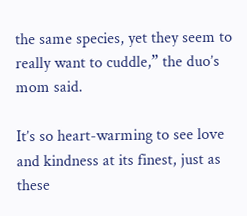the same species, yet they seem to really want to cuddle,” the duo’s mom said.

It’s so heart-warming to see love and kindness at its finest, just as these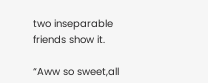two inseparable friends show it.

“Aww so sweet,all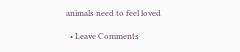animals need to feel loved

  • Leave Comments